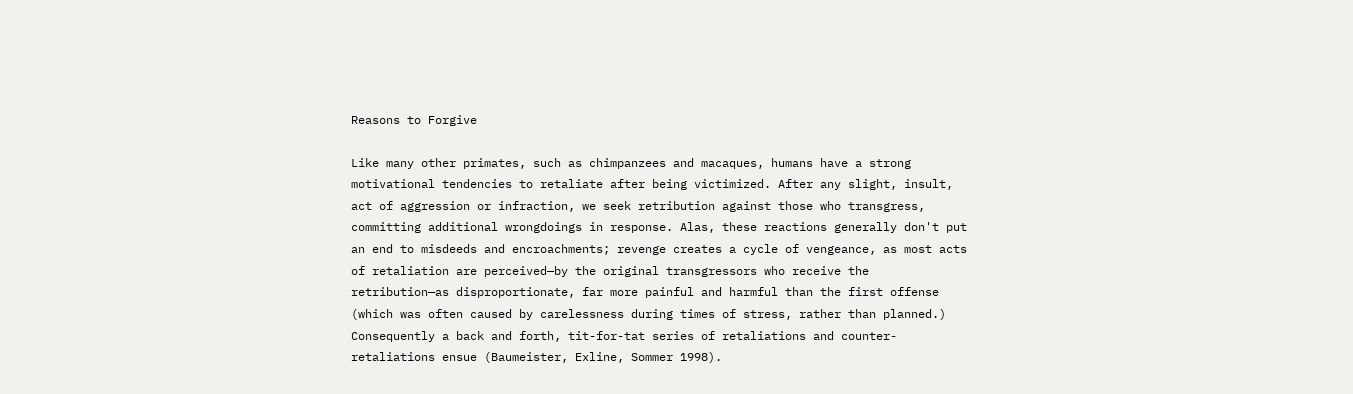Reasons to Forgive

Like many other primates, such as chimpanzees and macaques, humans have a strong motivational tendencies to retaliate after being victimized. After any slight, insult, act of aggression or infraction, we seek retribution against those who transgress, committing additional wrongdoings in response. Alas, these reactions generally don't put an end to misdeeds and encroachments; revenge creates a cycle of vengeance, as most acts of retaliation are perceived—by the original transgressors who receive the retribution—as disproportionate, far more painful and harmful than the first offense (which was often caused by carelessness during times of stress, rather than planned.) Consequently a back and forth, tit-for-tat series of retaliations and counter-retaliations ensue (Baumeister, Exline, Sommer 1998).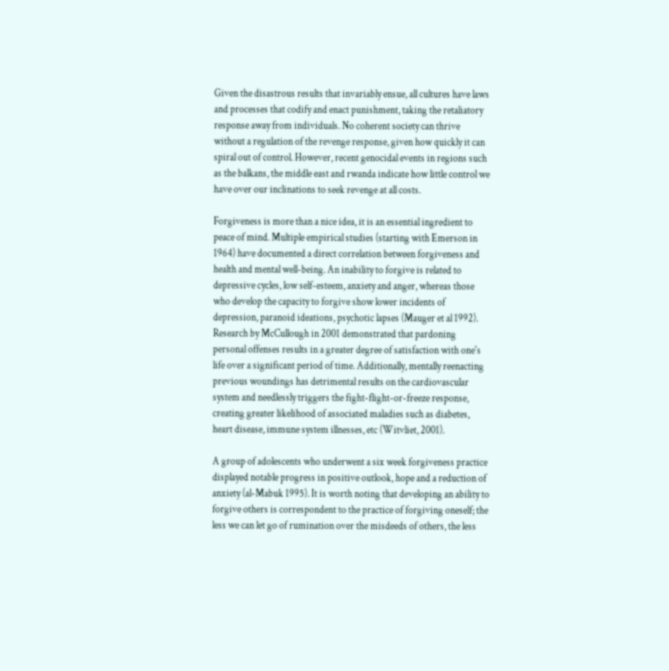Given the disastrous results that invariably ensue, all cultures have laws and processes that codify and enact punishment, taking the retaliatory response away from individuals. No coherent society can thrive without a regulation of the revenge response, given how quickly it can spiral out of control. However, recent genocidal events in regions such as the balkans, the middle east and rwanda indicate how little control we have over our inclinations to seek revenge at all costs.

Forgiveness is more than a nice idea, it is an essential ingredient to peace of mind. Multiple empirical studies (starting with Emerson in 1964) have documented a direct correlation between forgiveness and health and mental well-being. An inability to forgive is related to depressive cycles, low self-esteem, anxiety and anger, whereas those who develop the capacity to forgive show lower incidents of depression, paranoid ideations, psychotic lapses (Mauger et al 1992). Research by McCullough in 2001 demonstrated that pardoning personal offenses results in a greater degree of satisfaction with one's life over a significant period of time. Additionally, mentally reenacting previous woundings has detrimental results on the cardiovascular system and needlessly triggers the fight-flight-or-freeze response, creating greater likelihood of associated maladies such as diabetes, heart disease, immune system illnesses, etc (Witvliet, 2001).

A group of adolescents who underwent a six week forgiveness practice displayed notable progress in positive outlook, hope and a reduction of anxiety (al-Mabuk 1995). It is worth noting that developing an ability to forgive others is correspondent to the practice of forgiving oneself; the less we can let go of rumination over the misdeeds of others, the less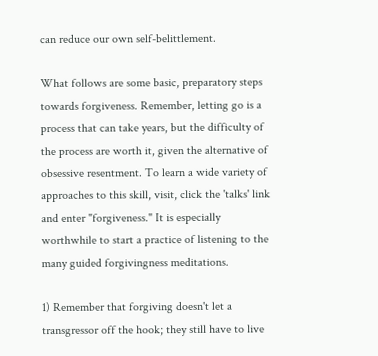can reduce our own self-belittlement.

What follows are some basic, preparatory steps towards forgiveness. Remember, letting go is a process that can take years, but the difficulty of the process are worth it, given the alternative of obsessive resentment. To learn a wide variety of approaches to this skill, visit, click the 'talks' link and enter "forgiveness." It is especially worthwhile to start a practice of listening to the many guided forgivingness meditations.

1) Remember that forgiving doesn't let a transgressor off the hook; they still have to live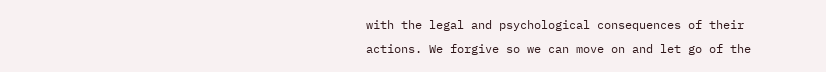with the legal and psychological consequences of their actions. We forgive so we can move on and let go of the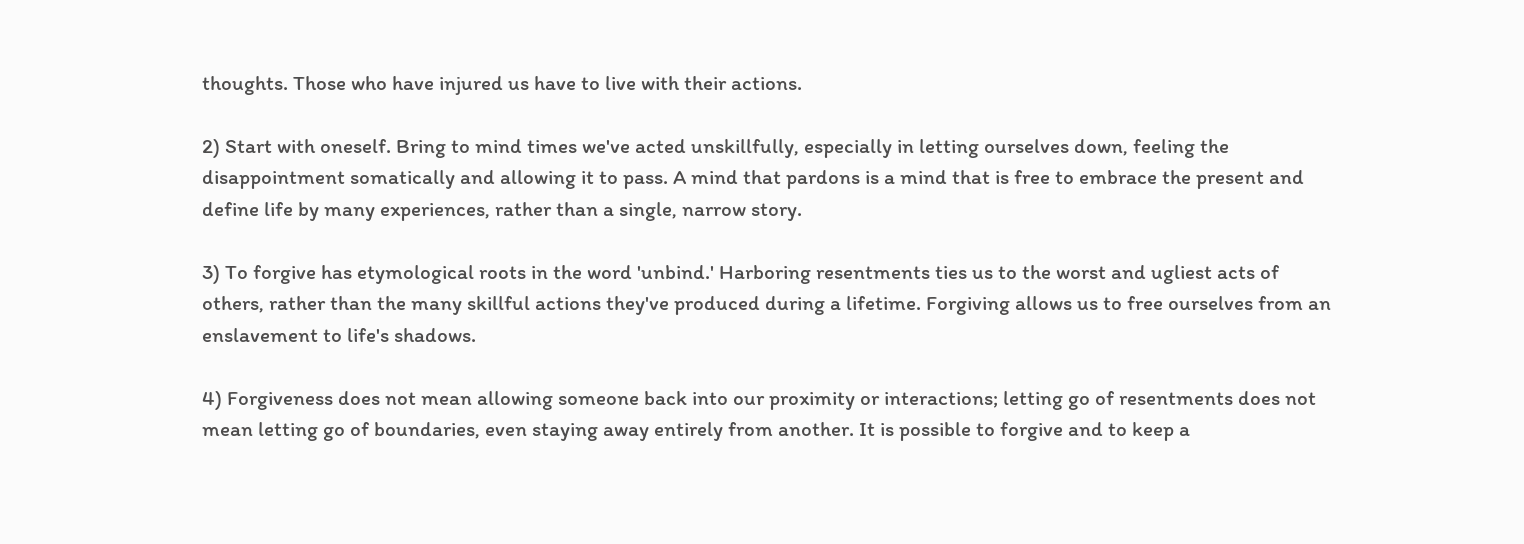thoughts. Those who have injured us have to live with their actions.

2) Start with oneself. Bring to mind times we've acted unskillfully, especially in letting ourselves down, feeling the disappointment somatically and allowing it to pass. A mind that pardons is a mind that is free to embrace the present and define life by many experiences, rather than a single, narrow story.

3) To forgive has etymological roots in the word 'unbind.' Harboring resentments ties us to the worst and ugliest acts of others, rather than the many skillful actions they've produced during a lifetime. Forgiving allows us to free ourselves from an enslavement to life's shadows.

4) Forgiveness does not mean allowing someone back into our proximity or interactions; letting go of resentments does not mean letting go of boundaries, even staying away entirely from another. It is possible to forgive and to keep a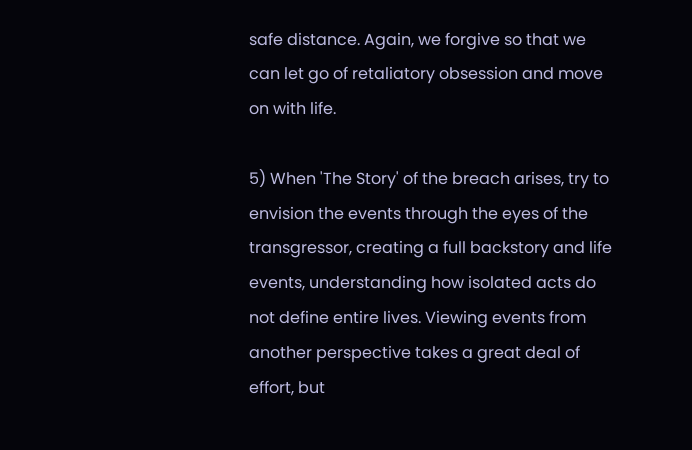safe distance. Again, we forgive so that we can let go of retaliatory obsession and move on with life.

5) When 'The Story' of the breach arises, try to envision the events through the eyes of the transgressor, creating a full backstory and life events, understanding how isolated acts do not define entire lives. Viewing events from another perspective takes a great deal of effort, but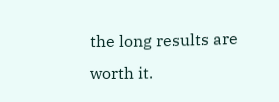the long results are worth it.